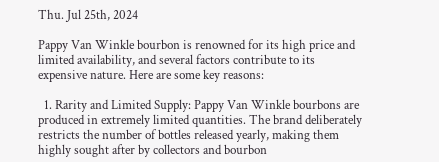Thu. Jul 25th, 2024

Pappy Van Winkle bourbon is renowned for its high price and limited availability, and several factors contribute to its expensive nature. Here are some key reasons:

  1. Rarity and Limited Supply: Pappy Van Winkle bourbons are produced in extremely limited quantities. The brand deliberately restricts the number of bottles released yearly, making them highly sought after by collectors and bourbon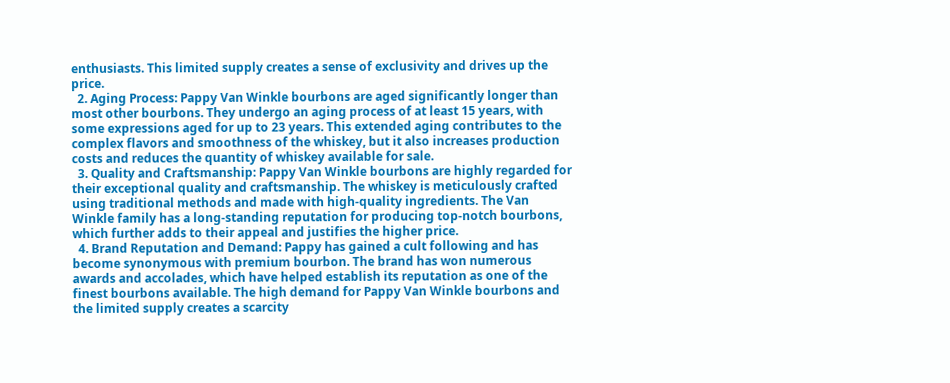enthusiasts. This limited supply creates a sense of exclusivity and drives up the price.
  2. Aging Process: Pappy Van Winkle bourbons are aged significantly longer than most other bourbons. They undergo an aging process of at least 15 years, with some expressions aged for up to 23 years. This extended aging contributes to the complex flavors and smoothness of the whiskey, but it also increases production costs and reduces the quantity of whiskey available for sale.
  3. Quality and Craftsmanship: Pappy Van Winkle bourbons are highly regarded for their exceptional quality and craftsmanship. The whiskey is meticulously crafted using traditional methods and made with high-quality ingredients. The Van Winkle family has a long-standing reputation for producing top-notch bourbons, which further adds to their appeal and justifies the higher price.
  4. Brand Reputation and Demand: Pappy has gained a cult following and has become synonymous with premium bourbon. The brand has won numerous awards and accolades, which have helped establish its reputation as one of the finest bourbons available. The high demand for Pappy Van Winkle bourbons and the limited supply creates a scarcity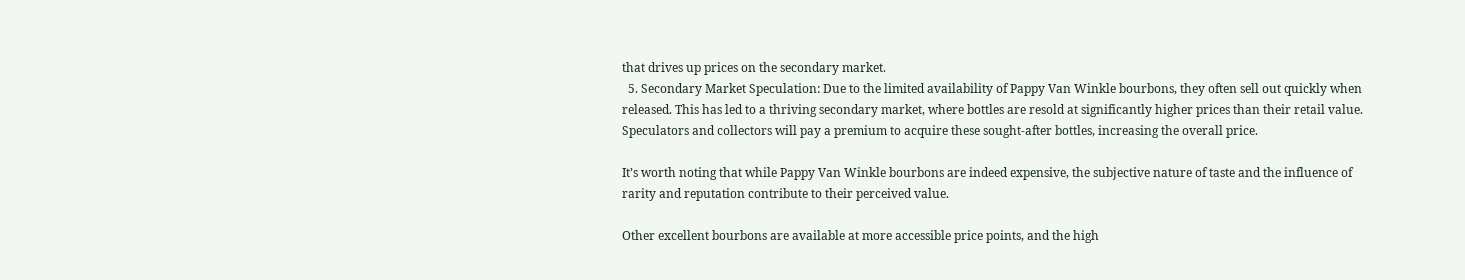that drives up prices on the secondary market.
  5. Secondary Market Speculation: Due to the limited availability of Pappy Van Winkle bourbons, they often sell out quickly when released. This has led to a thriving secondary market, where bottles are resold at significantly higher prices than their retail value. Speculators and collectors will pay a premium to acquire these sought-after bottles, increasing the overall price.

It’s worth noting that while Pappy Van Winkle bourbons are indeed expensive, the subjective nature of taste and the influence of rarity and reputation contribute to their perceived value.

Other excellent bourbons are available at more accessible price points, and the high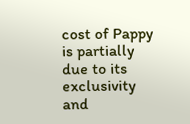cost of Pappy is partially due to its exclusivity and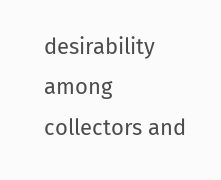desirability among collectors and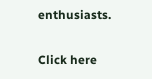enthusiasts.

Click here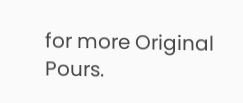for more Original Pours.